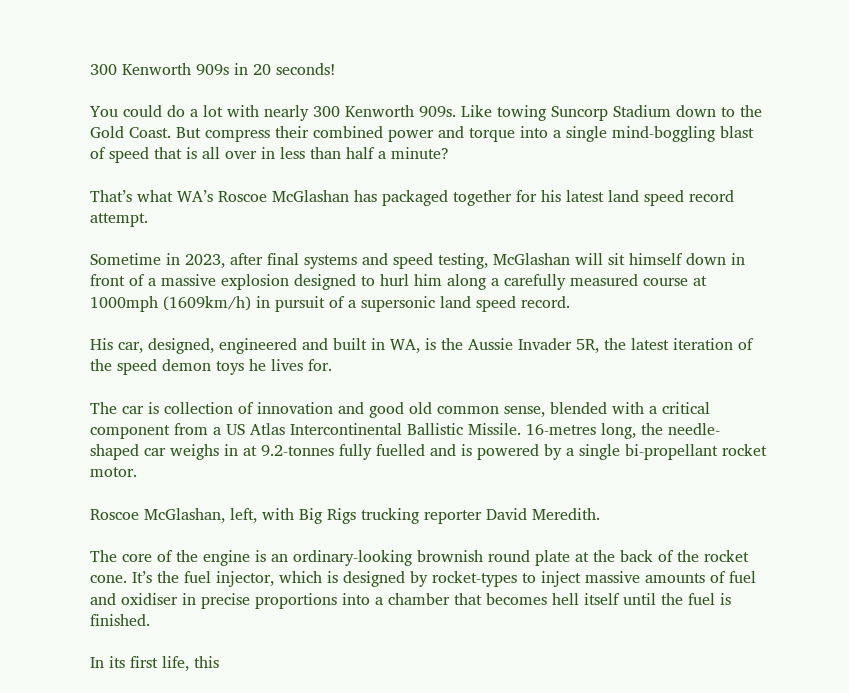300 Kenworth 909s in 20 seconds!

You could do a lot with nearly 300 Kenworth 909s. Like towing Suncorp Stadium down to the Gold Coast. But compress their combined power and torque into a single mind-boggling blast of speed that is all over in less than half a minute?

That’s what WA’s Roscoe McGlashan has packaged together for his latest land speed record attempt.

Sometime in 2023, after final systems and speed testing, McGlashan will sit himself down in front of a massive explosion designed to hurl him along a carefully measured course at 1000mph (1609km/h) in pursuit of a supersonic land speed record.

His car, designed, engineered and built in WA, is the Aussie Invader 5R, the latest iteration of the speed demon toys he lives for.

The car is collection of innovation and good old common sense, blended with a critical component from a US Atlas Intercontinental Ballistic Missile. 16-metres long, the needle-shaped car weighs in at 9.2-tonnes fully fuelled and is powered by a single bi-propellant rocket motor.

Roscoe McGlashan, left, with Big Rigs trucking reporter David Meredith.

The core of the engine is an ordinary-looking brownish round plate at the back of the rocket cone. It’s the fuel injector, which is designed by rocket-types to inject massive amounts of fuel and oxidiser in precise proportions into a chamber that becomes hell itself until the fuel is finished.

In its first life, this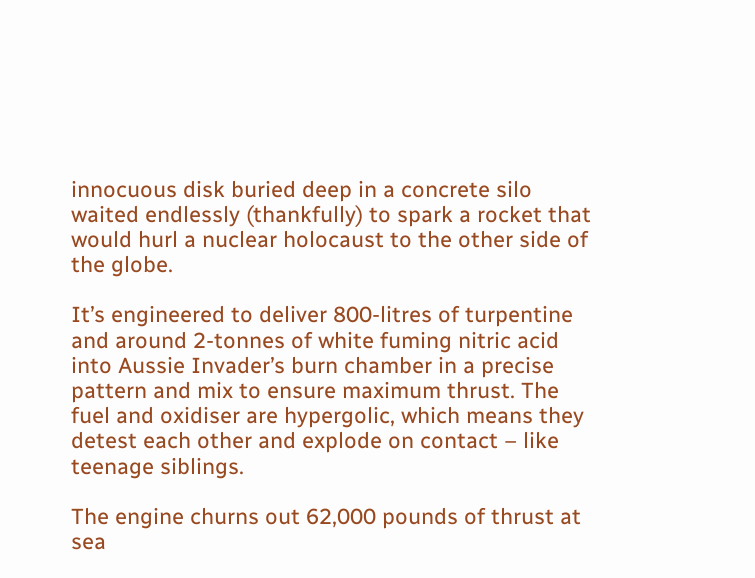innocuous disk buried deep in a concrete silo waited endlessly (thankfully) to spark a rocket that would hurl a nuclear holocaust to the other side of the globe.

It’s engineered to deliver 800-litres of turpentine and around 2-tonnes of white fuming nitric acid into Aussie Invader’s burn chamber in a precise pattern and mix to ensure maximum thrust. The fuel and oxidiser are hypergolic, which means they detest each other and explode on contact – like teenage siblings.

The engine churns out 62,000 pounds of thrust at sea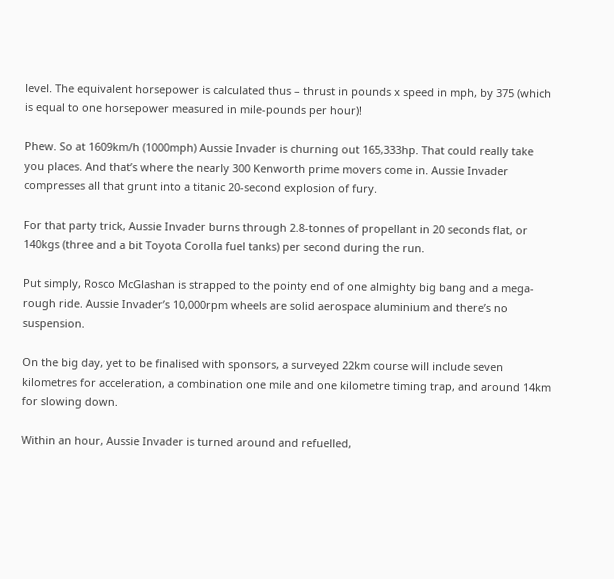level. The equivalent horsepower is calculated thus – thrust in pounds x speed in mph, by 375 (which is equal to one horsepower measured in mile-pounds per hour)!

Phew. So at 1609km/h (1000mph) Aussie Invader is churning out 165,333hp. That could really take you places. And that’s where the nearly 300 Kenworth prime movers come in. Aussie Invader compresses all that grunt into a titanic 20-second explosion of fury.

For that party trick, Aussie Invader burns through 2.8-tonnes of propellant in 20 seconds flat, or 140kgs (three and a bit Toyota Corolla fuel tanks) per second during the run.

Put simply, Rosco McGlashan is strapped to the pointy end of one almighty big bang and a mega-rough ride. Aussie Invader’s 10,000rpm wheels are solid aerospace aluminium and there’s no suspension.

On the big day, yet to be finalised with sponsors, a surveyed 22km course will include seven kilometres for acceleration, a combination one mile and one kilometre timing trap, and around 14km for slowing down.

Within an hour, Aussie Invader is turned around and refuelled,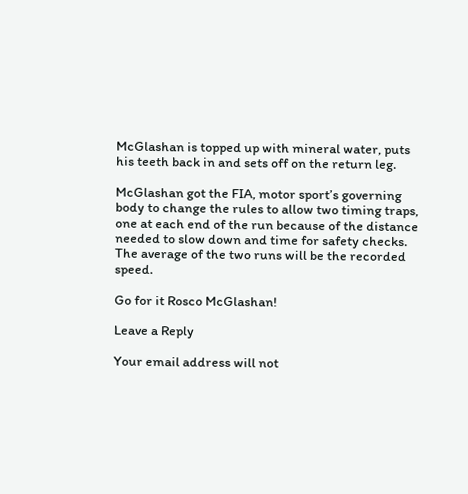McGlashan is topped up with mineral water, puts his teeth back in and sets off on the return leg.

McGlashan got the FIA, motor sport’s governing body to change the rules to allow two timing traps, one at each end of the run because of the distance needed to slow down and time for safety checks. The average of the two runs will be the recorded speed.

Go for it Rosco McGlashan!

Leave a Reply

Your email address will not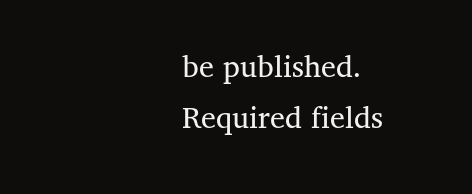be published. Required fields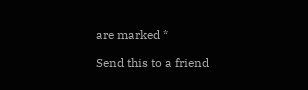are marked *

Send this to a friend